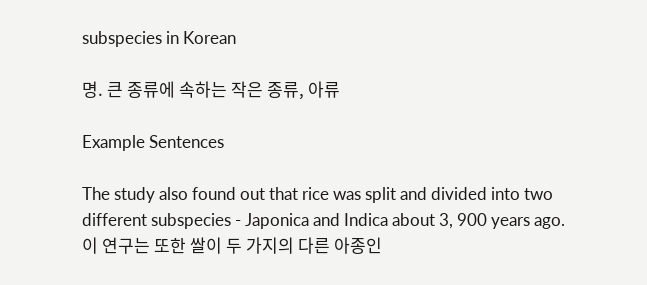subspecies in Korean

명. 큰 종류에 속하는 작은 종류, 아류

Example Sentences

The study also found out that rice was split and divided into two different subspecies - Japonica and Indica about 3, 900 years ago.
이 연구는 또한 쌀이 두 가지의 다른 아종인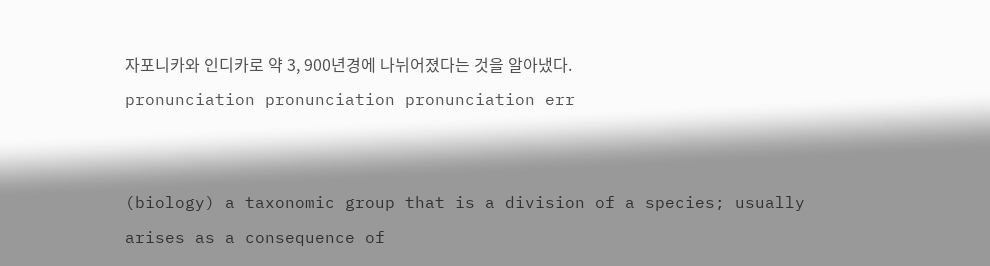자포니카와 인디카로 약 3, 900년경에 나뉘어졌다는 것을 알아냈다.
pronunciation pronunciation pronunciation err


(biology) a taxonomic group that is a division of a species; usually arises as a consequence of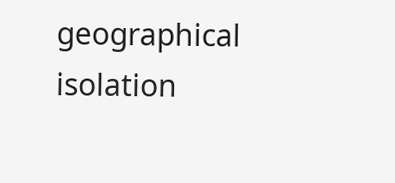geographical isolation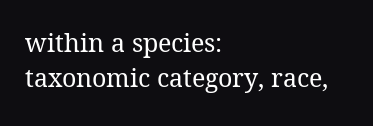within a species: taxonomic category, race,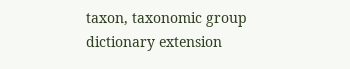taxon, taxonomic group
dictionary extension